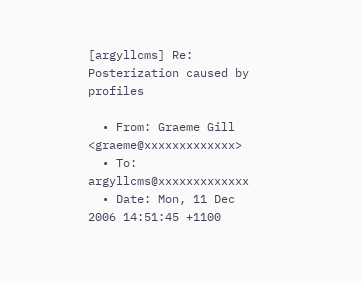[argyllcms] Re: Posterization caused by profiles

  • From: Graeme Gill <graeme@xxxxxxxxxxxxx>
  • To: argyllcms@xxxxxxxxxxxxx
  • Date: Mon, 11 Dec 2006 14:51:45 +1100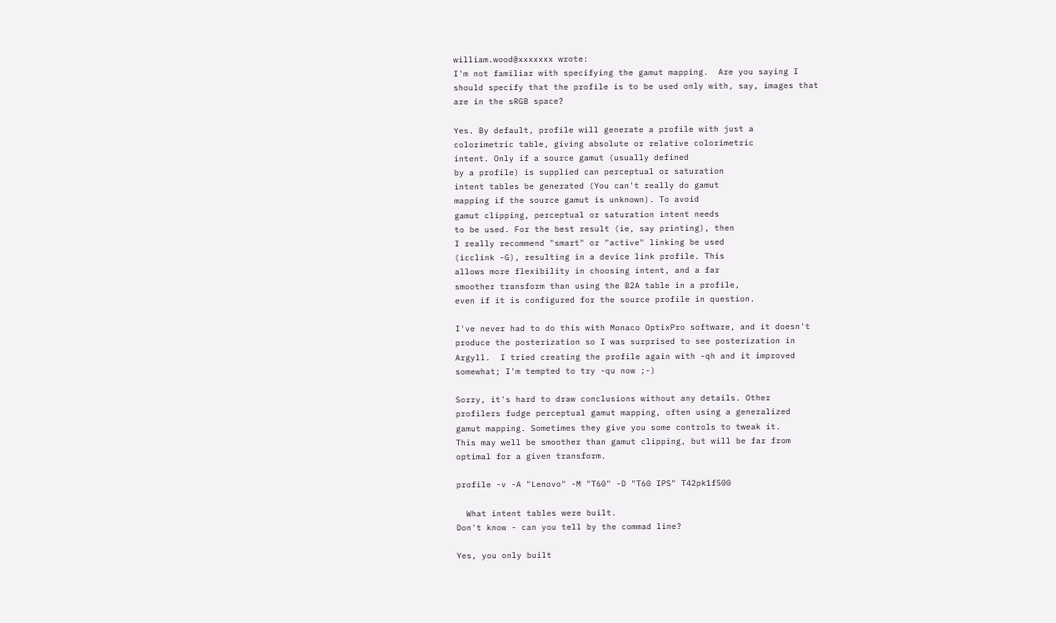william.wood@xxxxxxx wrote:
I'm not familiar with specifying the gamut mapping.  Are you saying I
should specify that the profile is to be used only with, say, images that
are in the sRGB space?

Yes. By default, profile will generate a profile with just a
colorimetric table, giving absolute or relative colorimetric
intent. Only if a source gamut (usually defined
by a profile) is supplied can perceptual or saturation
intent tables be generated (You can't really do gamut
mapping if the source gamut is unknown). To avoid
gamut clipping, perceptual or saturation intent needs
to be used. For the best result (ie, say printing), then
I really recommend "smart" or "active" linking be used
(icclink -G), resulting in a device link profile. This
allows more flexibility in choosing intent, and a far
smoother transform than using the B2A table in a profile,
even if it is configured for the source profile in question.

I've never had to do this with Monaco OptixPro software, and it doesn't
produce the posterization so I was surprised to see posterization in
Argyll.  I tried creating the profile again with -qh and it improved
somewhat; I'm tempted to try -qu now ;-)

Sorry, it's hard to draw conclusions without any details. Other
profilers fudge perceptual gamut mapping, often using a generalized
gamut mapping. Sometimes they give you some controls to tweak it.
This may well be smoother than gamut clipping, but will be far from
optimal for a given transform.

profile -v -A "Lenovo" -M "T60" -D "T60 IPS" T42pk1f500

  What intent tables were built.
Don't know - can you tell by the commad line?

Yes, you only built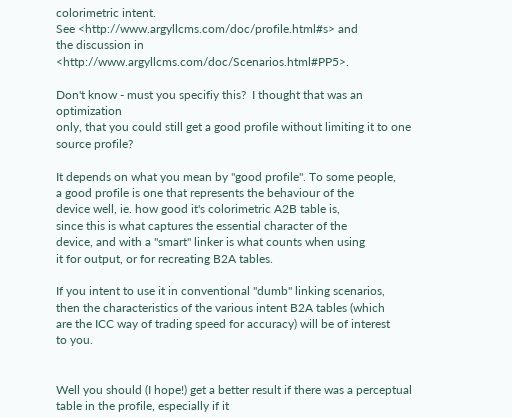colorimetric intent.
See <http://www.argyllcms.com/doc/profile.html#s> and
the discussion in <http://www.argyllcms.com/doc/Scenarios.html#PP5>.

Don't know - must you specifiy this?  I thought that was an optimization
only, that you could still get a good profile without limiting it to one
source profile?

It depends on what you mean by "good profile". To some people,
a good profile is one that represents the behaviour of the
device well, ie. how good it's colorimetric A2B table is,
since this is what captures the essential character of the
device, and with a "smart" linker is what counts when using
it for output, or for recreating B2A tables.

If you intent to use it in conventional "dumb" linking scenarios,
then the characteristics of the various intent B2A tables (which
are the ICC way of trading speed for accuracy) will be of interest
to you.


Well you should (I hope!) get a better result if there was a perceptual
table in the profile, especially if it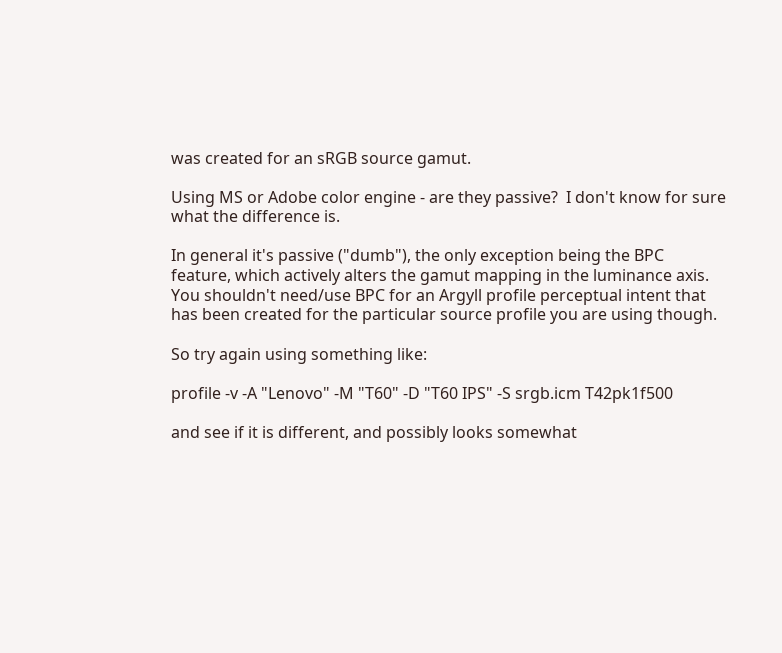was created for an sRGB source gamut.

Using MS or Adobe color engine - are they passive?  I don't know for sure
what the difference is.

In general it's passive ("dumb"), the only exception being the BPC
feature, which actively alters the gamut mapping in the luminance axis.
You shouldn't need/use BPC for an Argyll profile perceptual intent that
has been created for the particular source profile you are using though.

So try again using something like:

profile -v -A "Lenovo" -M "T60" -D "T60 IPS" -S srgb.icm T42pk1f500

and see if it is different, and possibly looks somewhat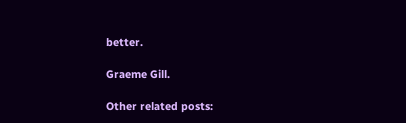better.

Graeme Gill.

Other related posts: